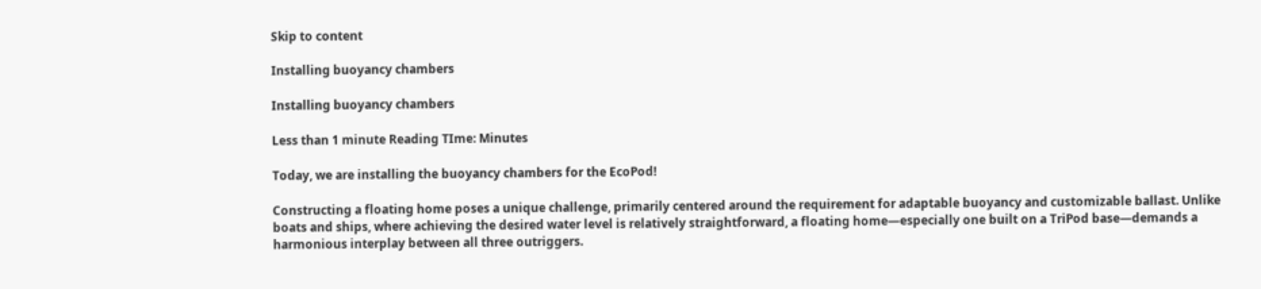Skip to content

Installing buoyancy chambers

Installing buoyancy chambers

Less than 1 minute Reading TIme: Minutes

Today, we are installing the buoyancy chambers for the EcoPod!

Constructing a floating home poses a unique challenge, primarily centered around the requirement for adaptable buoyancy and customizable ballast. Unlike boats and ships, where achieving the desired water level is relatively straightforward, a floating home—especially one built on a TriPod base—demands a harmonious interplay between all three outriggers.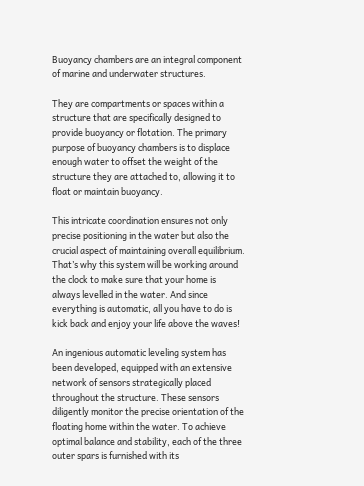Buoyancy chambers are an integral component of marine and underwater structures.

They are compartments or spaces within a structure that are specifically designed to provide buoyancy or flotation. The primary purpose of buoyancy chambers is to displace enough water to offset the weight of the structure they are attached to, allowing it to float or maintain buoyancy.

This intricate coordination ensures not only precise positioning in the water but also the crucial aspect of maintaining overall equilibrium. That’s why this system will be working around the clock to make sure that your home is always levelled in the water. And since everything is automatic, all you have to do is kick back and enjoy your life above the waves!

An ingenious automatic leveling system has been developed, equipped with an extensive network of sensors strategically placed throughout the structure. These sensors diligently monitor the precise orientation of the floating home within the water. To achieve optimal balance and stability, each of the three outer spars is furnished with its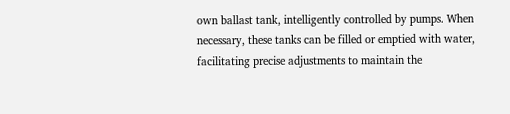own ballast tank, intelligently controlled by pumps. When necessary, these tanks can be filled or emptied with water, facilitating precise adjustments to maintain the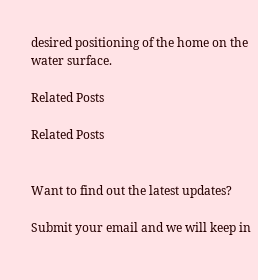desired positioning of the home on the water surface.

Related Posts

Related Posts


Want to find out the latest updates?

Submit your email and we will keep in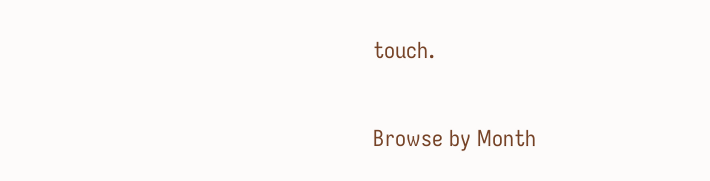touch.

Browse by Month